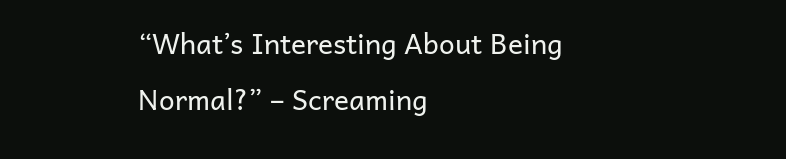“What’s Interesting About Being Normal?” – Screaming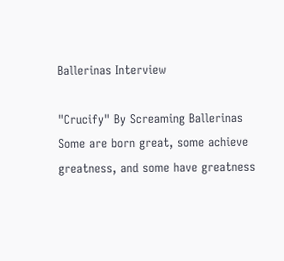Ballerinas Interview

"Crucify" By Screaming Ballerinas Some are born great, some achieve greatness, and some have greatness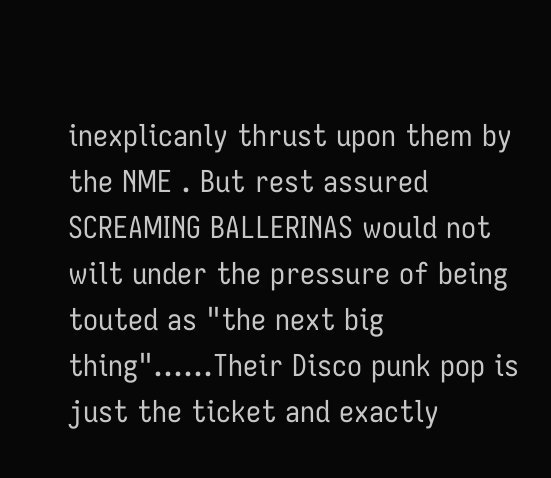inexplicanly thrust upon them by the NME . But rest assured SCREAMING BALLERINAS would not wilt under the pressure of being touted as "the next big thing"......Their Disco punk pop is just the ticket and exactly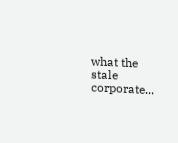what the stale corporate...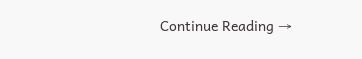Continue Reading →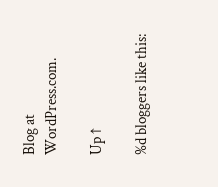Blog at WordPress.com.

Up ↑

%d bloggers like this: